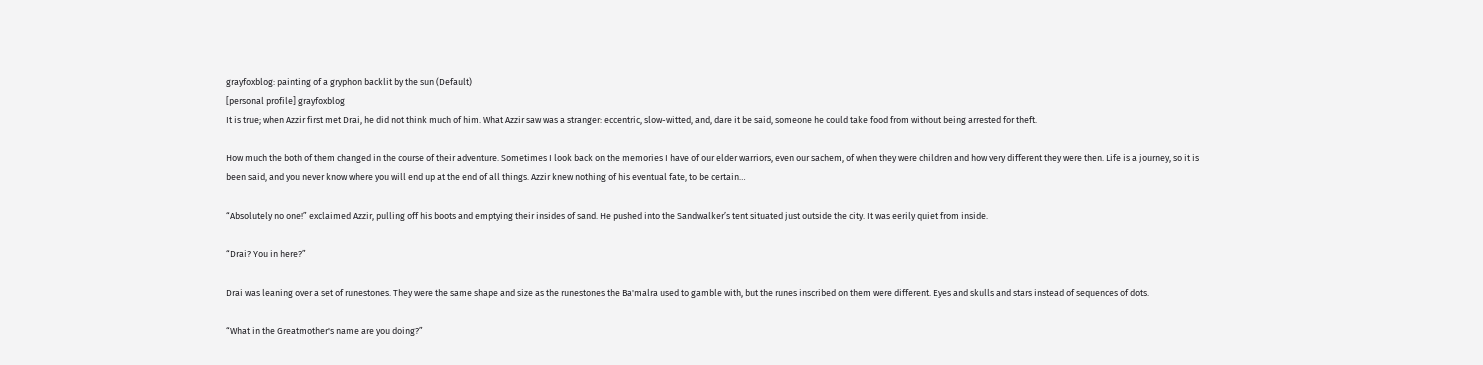grayfoxblog: painting of a gryphon backlit by the sun (Default)
[personal profile] grayfoxblog
It is true; when Azzir first met Drai, he did not think much of him. What Azzir saw was a stranger: eccentric, slow-witted, and, dare it be said, someone he could take food from without being arrested for theft.

How much the both of them changed in the course of their adventure. Sometimes I look back on the memories I have of our elder warriors, even our sachem, of when they were children and how very different they were then. Life is a journey, so it is been said, and you never know where you will end up at the end of all things. Azzir knew nothing of his eventual fate, to be certain…

“Absolutely no one!” exclaimed Azzir, pulling off his boots and emptying their insides of sand. He pushed into the Sandwalker’s tent situated just outside the city. It was eerily quiet from inside.

“Drai? You in here?”

Drai was leaning over a set of runestones. They were the same shape and size as the runestones the Ba'malra used to gamble with, but the runes inscribed on them were different. Eyes and skulls and stars instead of sequences of dots.

“What in the Greatmother's name are you doing?”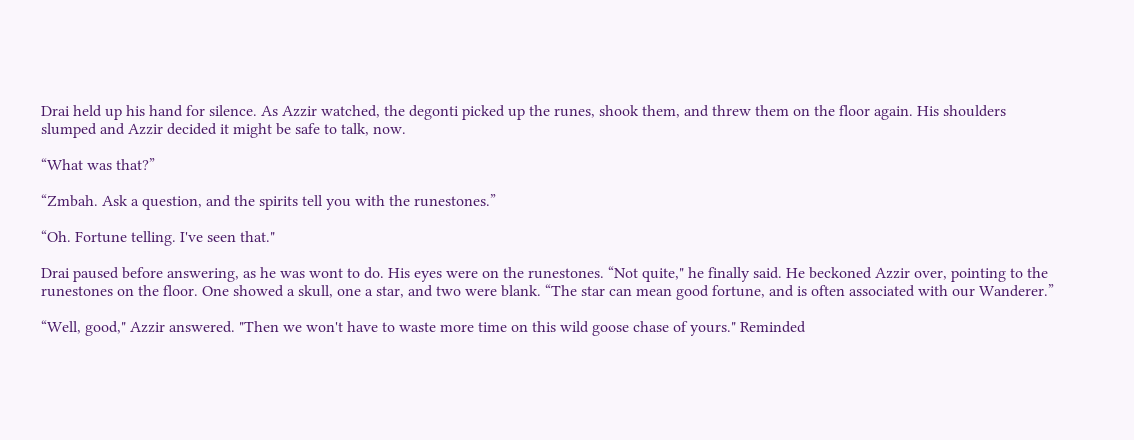Drai held up his hand for silence. As Azzir watched, the degonti picked up the runes, shook them, and threw them on the floor again. His shoulders slumped and Azzir decided it might be safe to talk, now.

“What was that?”

“Zmbah. Ask a question, and the spirits tell you with the runestones.”

“Oh. Fortune telling. I've seen that."

Drai paused before answering, as he was wont to do. His eyes were on the runestones. “Not quite," he finally said. He beckoned Azzir over, pointing to the runestones on the floor. One showed a skull, one a star, and two were blank. “The star can mean good fortune, and is often associated with our Wanderer.”

“Well, good," Azzir answered. "Then we won't have to waste more time on this wild goose chase of yours." Reminded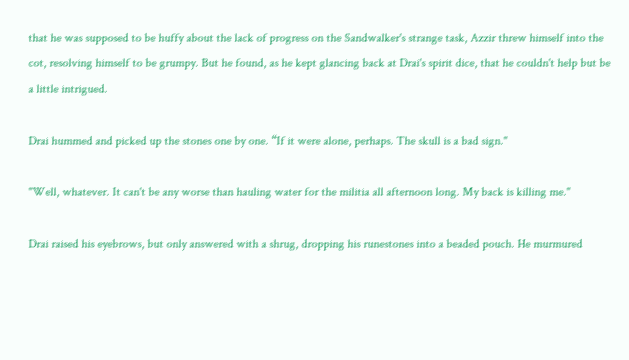that he was supposed to be huffy about the lack of progress on the Sandwalker's strange task, Azzir threw himself into the cot, resolving himself to be grumpy. But he found, as he kept glancing back at Drai's spirit dice, that he couldn't help but be a little intrigued.

Drai hummed and picked up the stones one by one. “If it were alone, perhaps. The skull is a bad sign."

"Well, whatever. It can't be any worse than hauling water for the militia all afternoon long. My back is killing me."

Drai raised his eyebrows, but only answered with a shrug, dropping his runestones into a beaded pouch. He murmured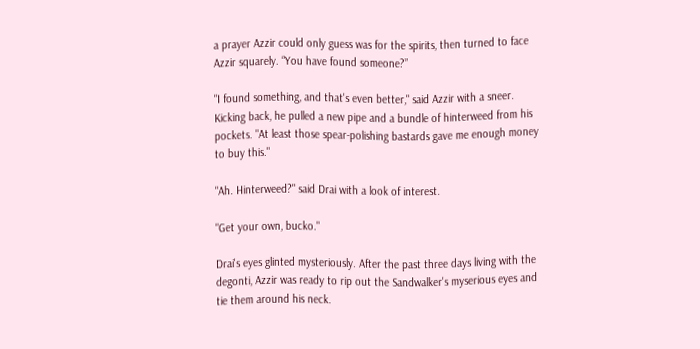a prayer Azzir could only guess was for the spirits, then turned to face Azzir squarely. “You have found someone?”

"I found something, and that's even better," said Azzir with a sneer. Kicking back, he pulled a new pipe and a bundle of hinterweed from his pockets. "At least those spear-polishing bastards gave me enough money to buy this."

"Ah. Hinterweed?" said Drai with a look of interest.

"Get your own, bucko."

Drai's eyes glinted mysteriously. After the past three days living with the degonti, Azzir was ready to rip out the Sandwalker's myserious eyes and tie them around his neck.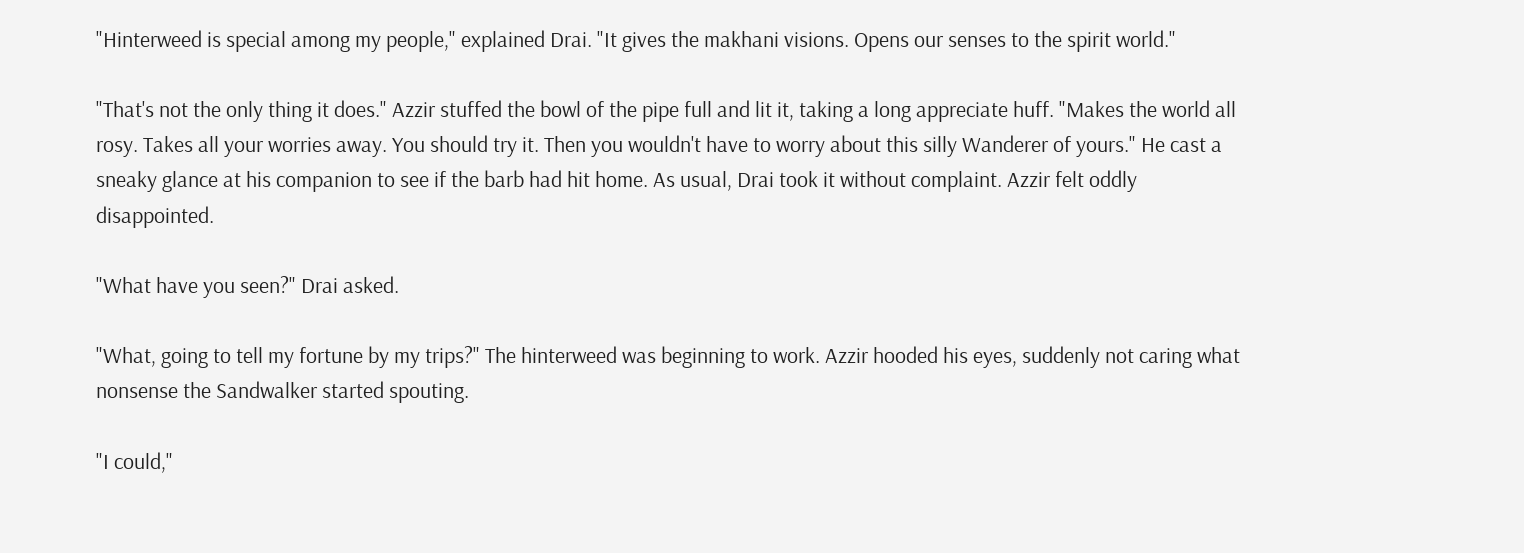"Hinterweed is special among my people," explained Drai. "It gives the makhani visions. Opens our senses to the spirit world."

"That's not the only thing it does." Azzir stuffed the bowl of the pipe full and lit it, taking a long appreciate huff. "Makes the world all rosy. Takes all your worries away. You should try it. Then you wouldn't have to worry about this silly Wanderer of yours." He cast a sneaky glance at his companion to see if the barb had hit home. As usual, Drai took it without complaint. Azzir felt oddly disappointed.

"What have you seen?" Drai asked.

"What, going to tell my fortune by my trips?" The hinterweed was beginning to work. Azzir hooded his eyes, suddenly not caring what nonsense the Sandwalker started spouting.

"I could,"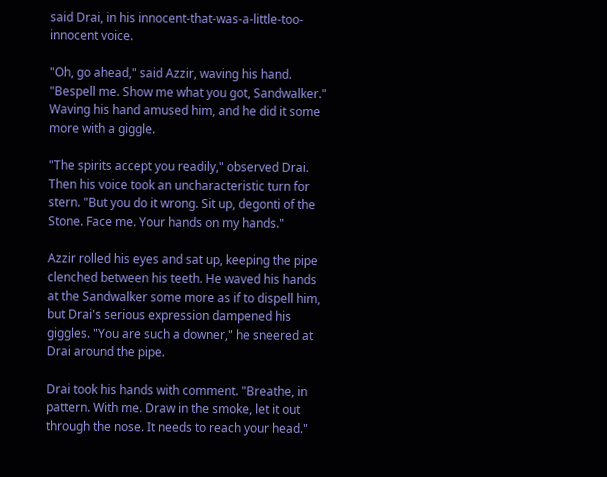said Drai, in his innocent-that-was-a-little-too-innocent voice.

"Oh, go ahead," said Azzir, waving his hand. "Bespell me. Show me what you got, Sandwalker." Waving his hand amused him, and he did it some more with a giggle.

"The spirits accept you readily," observed Drai. Then his voice took an uncharacteristic turn for stern. "But you do it wrong. Sit up, degonti of the Stone. Face me. Your hands on my hands."

Azzir rolled his eyes and sat up, keeping the pipe clenched between his teeth. He waved his hands at the Sandwalker some more as if to dispell him, but Drai's serious expression dampened his giggles. "You are such a downer," he sneered at Drai around the pipe.

Drai took his hands with comment. "Breathe, in pattern. With me. Draw in the smoke, let it out through the nose. It needs to reach your head."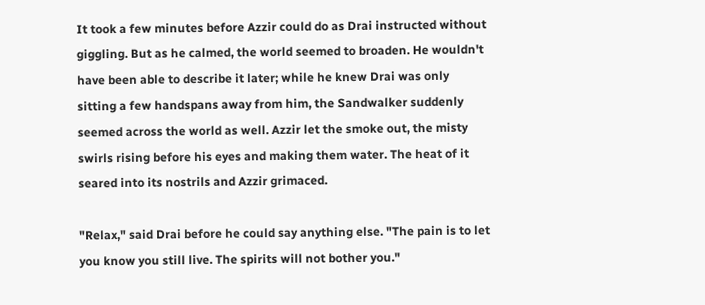It took a few minutes before Azzir could do as Drai instructed without giggling. But as he calmed, the world seemed to broaden. He wouldn't have been able to describe it later; while he knew Drai was only sitting a few handspans away from him, the Sandwalker suddenly seemed across the world as well. Azzir let the smoke out, the misty swirls rising before his eyes and making them water. The heat of it seared into its nostrils and Azzir grimaced.

"Relax," said Drai before he could say anything else. "The pain is to let you know you still live. The spirits will not bother you."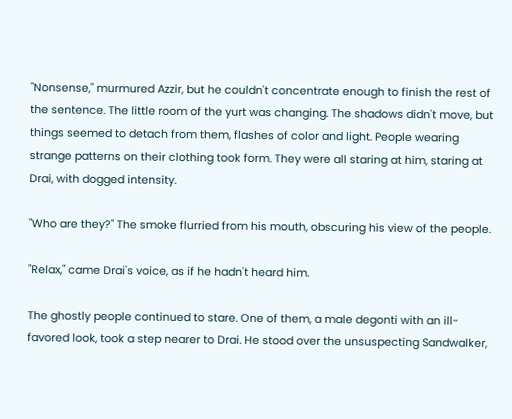"Nonsense," murmured Azzir, but he couldn't concentrate enough to finish the rest of the sentence. The little room of the yurt was changing. The shadows didn't move, but things seemed to detach from them, flashes of color and light. People wearing strange patterns on their clothing took form. They were all staring at him, staring at Drai, with dogged intensity.

"Who are they?" The smoke flurried from his mouth, obscuring his view of the people.

"Relax," came Drai's voice, as if he hadn't heard him.

The ghostly people continued to stare. One of them, a male degonti with an ill-favored look, took a step nearer to Drai. He stood over the unsuspecting Sandwalker,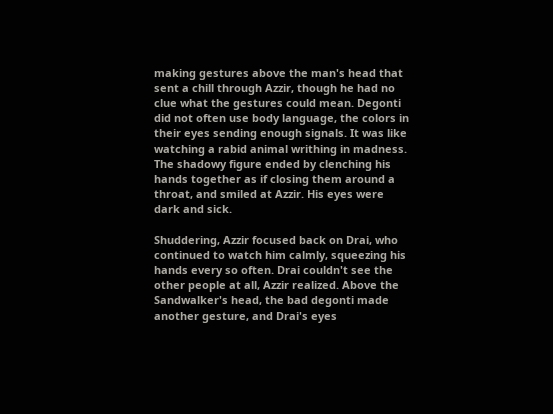making gestures above the man's head that sent a chill through Azzir, though he had no clue what the gestures could mean. Degonti did not often use body language, the colors in their eyes sending enough signals. It was like watching a rabid animal writhing in madness. The shadowy figure ended by clenching his hands together as if closing them around a throat, and smiled at Azzir. His eyes were dark and sick.

Shuddering, Azzir focused back on Drai, who continued to watch him calmly, squeezing his hands every so often. Drai couldn't see the other people at all, Azzir realized. Above the Sandwalker's head, the bad degonti made another gesture, and Drai's eyes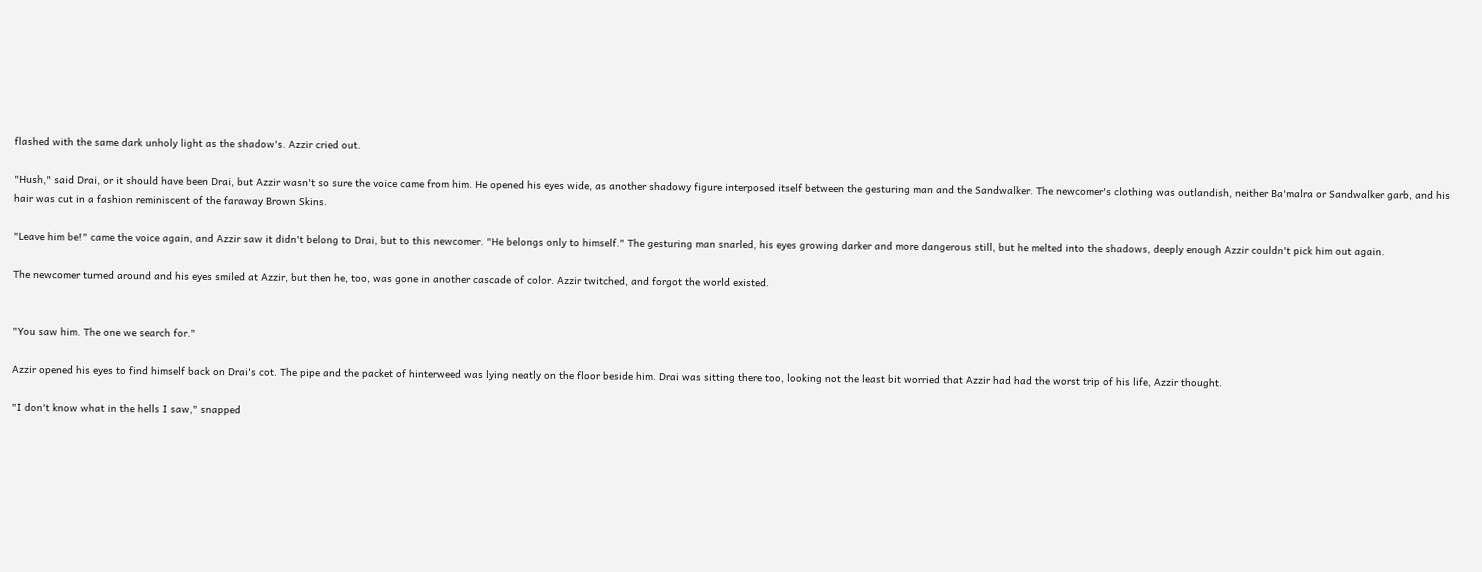flashed with the same dark unholy light as the shadow's. Azzir cried out.

"Hush," said Drai, or it should have been Drai, but Azzir wasn't so sure the voice came from him. He opened his eyes wide, as another shadowy figure interposed itself between the gesturing man and the Sandwalker. The newcomer's clothing was outlandish, neither Ba'malra or Sandwalker garb, and his hair was cut in a fashion reminiscent of the faraway Brown Skins.

"Leave him be!" came the voice again, and Azzir saw it didn't belong to Drai, but to this newcomer. "He belongs only to himself." The gesturing man snarled, his eyes growing darker and more dangerous still, but he melted into the shadows, deeply enough Azzir couldn't pick him out again.

The newcomer turned around and his eyes smiled at Azzir, but then he, too, was gone in another cascade of color. Azzir twitched, and forgot the world existed.


"You saw him. The one we search for."

Azzir opened his eyes to find himself back on Drai's cot. The pipe and the packet of hinterweed was lying neatly on the floor beside him. Drai was sitting there too, looking not the least bit worried that Azzir had had the worst trip of his life, Azzir thought.

"I don't know what in the hells I saw," snapped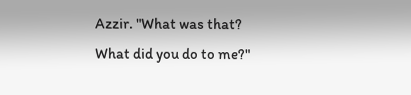Azzir. "What was that? What did you do to me?"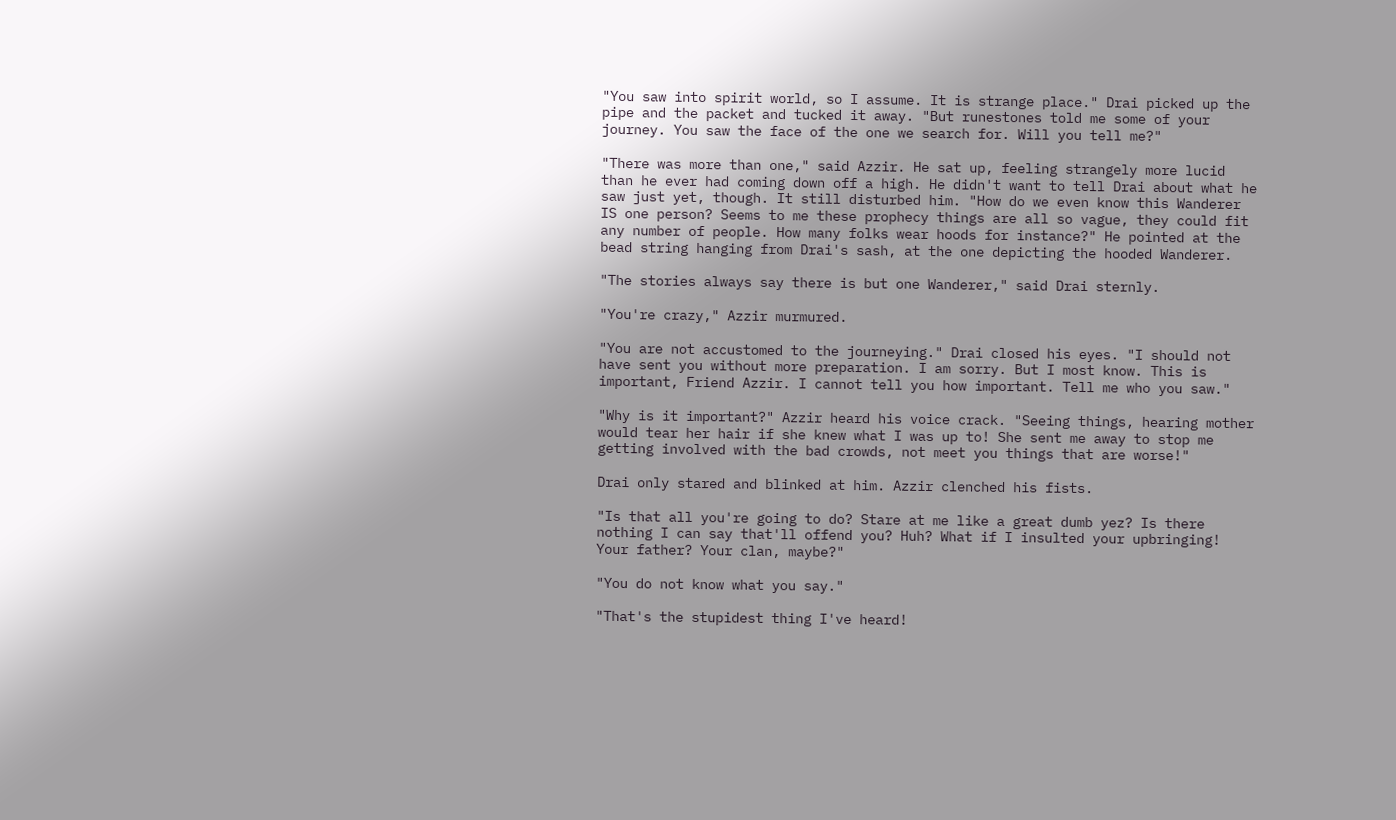"You saw into spirit world, so I assume. It is strange place." Drai picked up the pipe and the packet and tucked it away. "But runestones told me some of your journey. You saw the face of the one we search for. Will you tell me?"

"There was more than one," said Azzir. He sat up, feeling strangely more lucid than he ever had coming down off a high. He didn't want to tell Drai about what he saw just yet, though. It still disturbed him. "How do we even know this Wanderer IS one person? Seems to me these prophecy things are all so vague, they could fit any number of people. How many folks wear hoods for instance?" He pointed at the bead string hanging from Drai's sash, at the one depicting the hooded Wanderer.

"The stories always say there is but one Wanderer," said Drai sternly.

"You're crazy," Azzir murmured.

"You are not accustomed to the journeying." Drai closed his eyes. "I should not have sent you without more preparation. I am sorry. But I most know. This is important, Friend Azzir. I cannot tell you how important. Tell me who you saw."

"Why is it important?" Azzir heard his voice crack. "Seeing things, hearing mother would tear her hair if she knew what I was up to! She sent me away to stop me getting involved with the bad crowds, not meet you things that are worse!"

Drai only stared and blinked at him. Azzir clenched his fists.

"Is that all you're going to do? Stare at me like a great dumb yez? Is there nothing I can say that'll offend you? Huh? What if I insulted your upbringing! Your father? Your clan, maybe?"

"You do not know what you say."

"That's the stupidest thing I've heard!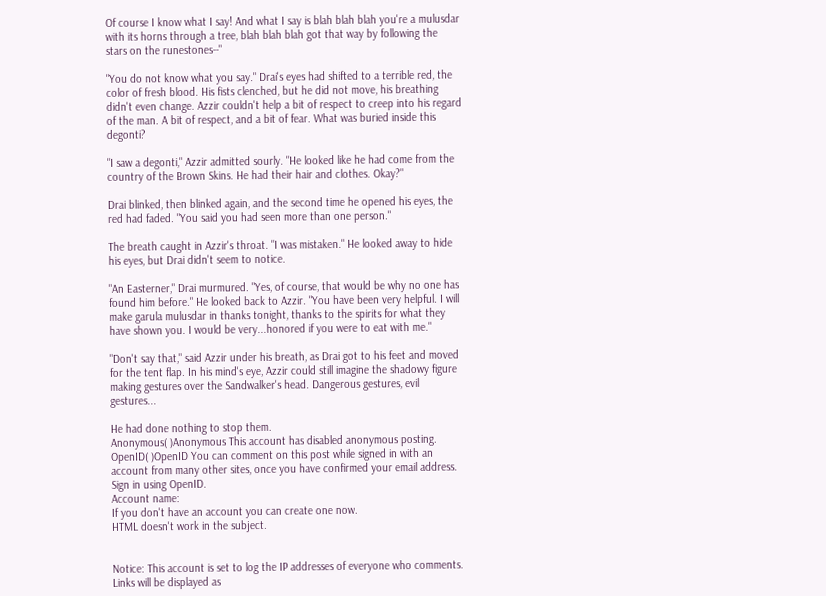Of course I know what I say! And what I say is blah blah blah you're a mulusdar with its horns through a tree, blah blah blah got that way by following the stars on the runestones--"

"You do not know what you say." Drai's eyes had shifted to a terrible red, the color of fresh blood. His fists clenched, but he did not move, his breathing didn't even change. Azzir couldn't help a bit of respect to creep into his regard of the man. A bit of respect, and a bit of fear. What was buried inside this degonti?

"I saw a degonti," Azzir admitted sourly. "He looked like he had come from the country of the Brown Skins. He had their hair and clothes. Okay?"

Drai blinked, then blinked again, and the second time he opened his eyes, the red had faded. "You said you had seen more than one person."

The breath caught in Azzir's throat. "I was mistaken." He looked away to hide his eyes, but Drai didn't seem to notice.

"An Easterner," Drai murmured. "Yes, of course, that would be why no one has found him before." He looked back to Azzir. "You have been very helpful. I will make garula mulusdar in thanks tonight, thanks to the spirits for what they have shown you. I would be very...honored if you were to eat with me."

"Don't say that," said Azzir under his breath, as Drai got to his feet and moved for the tent flap. In his mind's eye, Azzir could still imagine the shadowy figure making gestures over the Sandwalker's head. Dangerous gestures, evil gestures...

He had done nothing to stop them.
Anonymous( )Anonymous This account has disabled anonymous posting.
OpenID( )OpenID You can comment on this post while signed in with an account from many other sites, once you have confirmed your email address. Sign in using OpenID.
Account name:
If you don't have an account you can create one now.
HTML doesn't work in the subject.


Notice: This account is set to log the IP addresses of everyone who comments.
Links will be displayed as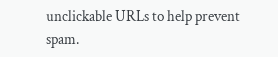unclickable URLs to help prevent spam.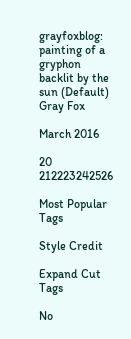grayfoxblog: painting of a gryphon backlit by the sun (Default)
Gray Fox

March 2016

20 212223242526

Most Popular Tags

Style Credit

Expand Cut Tags

No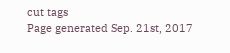cut tags
Page generated Sep. 21st, 2017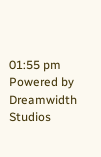01:55 pm
Powered by Dreamwidth Studios